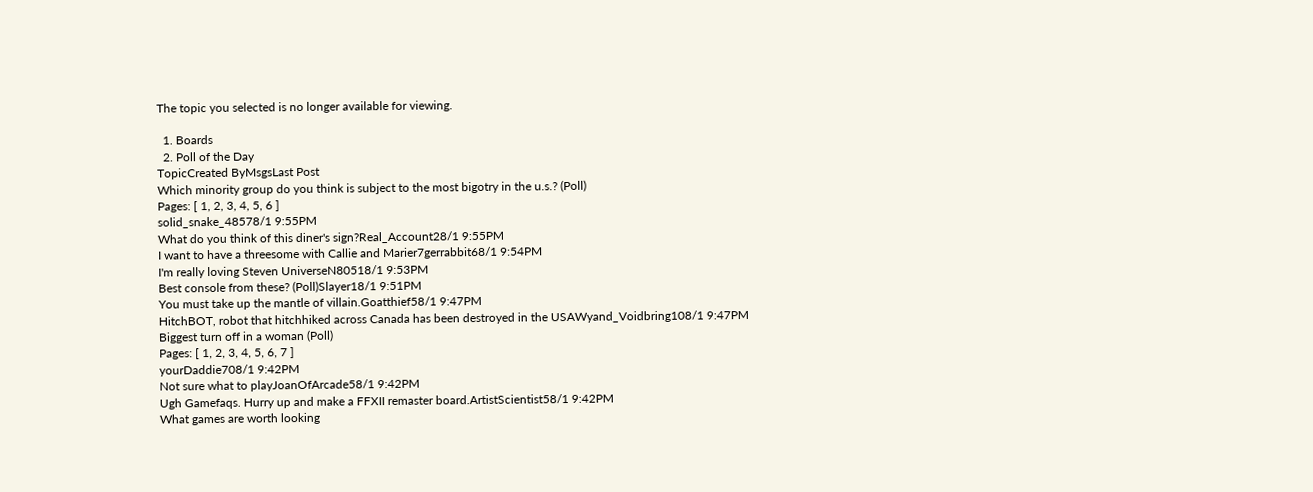The topic you selected is no longer available for viewing.

  1. Boards
  2. Poll of the Day
TopicCreated ByMsgsLast Post
Which minority group do you think is subject to the most bigotry in the u.s.? (Poll)
Pages: [ 1, 2, 3, 4, 5, 6 ]
solid_snake_48578/1 9:55PM
What do you think of this diner's sign?Real_Account28/1 9:55PM
I want to have a threesome with Callie and Marier7gerrabbit68/1 9:54PM
I'm really loving Steven UniverseN80518/1 9:53PM
Best console from these? (Poll)Slayer18/1 9:51PM
You must take up the mantle of villain.Goatthief58/1 9:47PM
HitchBOT, robot that hitchhiked across Canada has been destroyed in the USAWyand_Voidbring108/1 9:47PM
Biggest turn off in a woman (Poll)
Pages: [ 1, 2, 3, 4, 5, 6, 7 ]
yourDaddie708/1 9:42PM
Not sure what to playJoanOfArcade58/1 9:42PM
Ugh Gamefaqs. Hurry up and make a FFXII remaster board.ArtistScientist58/1 9:42PM
What games are worth looking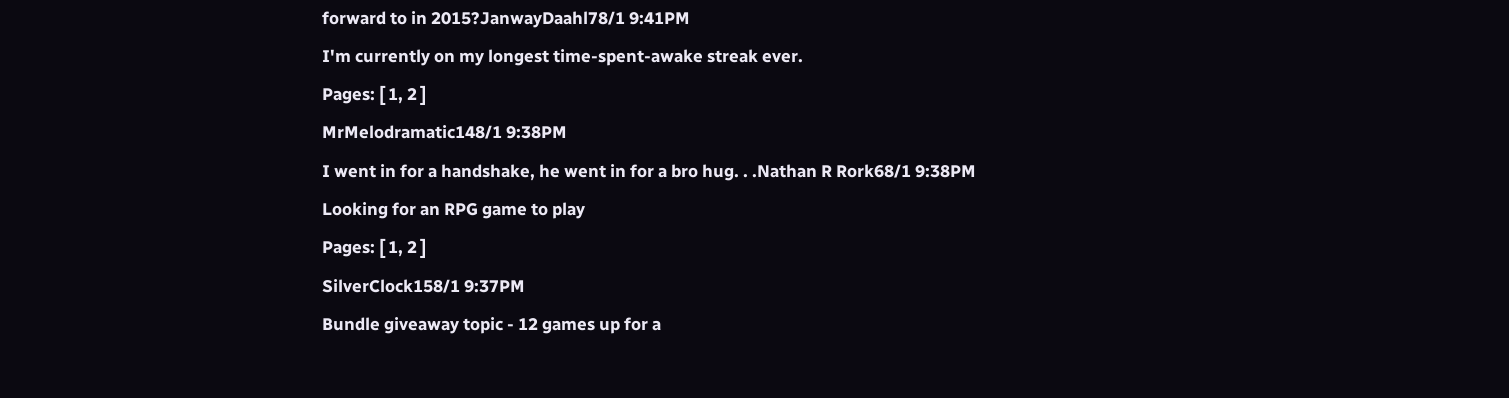forward to in 2015?JanwayDaahl78/1 9:41PM
I'm currently on my longest time-spent-awake streak ever.
Pages: [ 1, 2 ]
MrMelodramatic148/1 9:38PM
I went in for a handshake, he went in for a bro hug. . .Nathan R Rork68/1 9:38PM
Looking for an RPG game to play
Pages: [ 1, 2 ]
SilverClock158/1 9:37PM
Bundle giveaway topic - 12 games up for a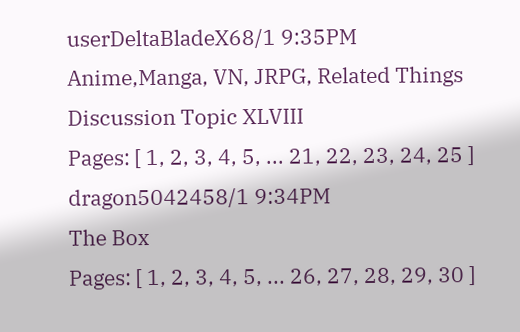userDeltaBladeX68/1 9:35PM
Anime,Manga, VN, JRPG, Related Things Discussion Topic XLVIII
Pages: [ 1, 2, 3, 4, 5, ... 21, 22, 23, 24, 25 ]
dragon5042458/1 9:34PM
The Box
Pages: [ 1, 2, 3, 4, 5, ... 26, 27, 28, 29, 30 ]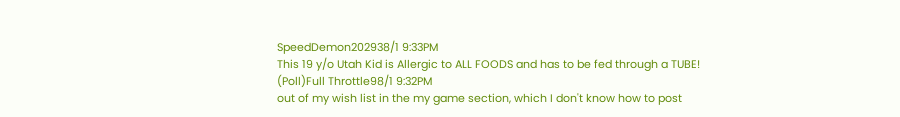SpeedDemon202938/1 9:33PM
This 19 y/o Utah Kid is Allergic to ALL FOODS and has to be fed through a TUBE! (Poll)Full Throttle98/1 9:32PM
out of my wish list in the my game section, which I don't know how to post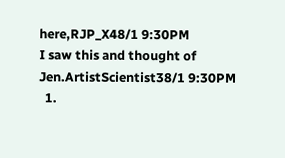here,RJP_X48/1 9:30PM
I saw this and thought of Jen.ArtistScientist38/1 9:30PM
  1.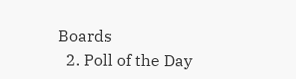Boards
  2. Poll of the Day